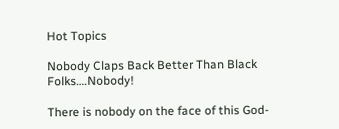Hot Topics

Nobody Claps Back Better Than Black Folks….Nobody!

There is nobody on the face of this God-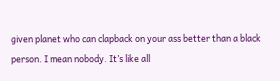given planet who can clapback on your ass better than a black person. I mean nobody. It’s like all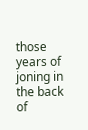those years of joning in the back of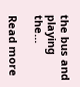the bus and playing the…

Read more